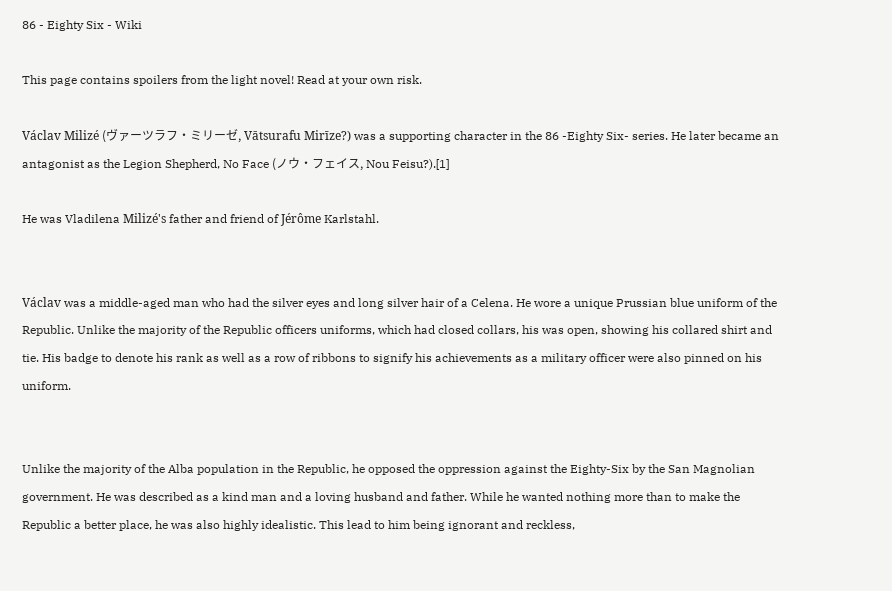86 - Eighty Six - Wiki

This page contains spoilers from the light novel! Read at your own risk.

Václav Milizé (ヴァーツラフ・ミリーゼ, Vātsurafu Mirīze?) was a supporting character in the 86 -Eighty Six- series. He later became an antagonist as the Legion Shepherd, No Face (ノウ・フェイス, Nou Feisu?).[1]

He was Vladilena Milizé's father and friend of Jérôme Karlstahl.


Václav was a middle-aged man who had the silver eyes and long silver hair of a Celena. He wore a unique Prussian blue uniform of the Republic. Unlike the majority of the Republic officers uniforms, which had closed collars, his was open, showing his collared shirt and tie. His badge to denote his rank as well as a row of ribbons to signify his achievements as a military officer were also pinned on his uniform.


Unlike the majority of the Alba population in the Republic, he opposed the oppression against the Eighty-Six by the San Magnolian government. He was described as a kind man and a loving husband and father. While he wanted nothing more than to make the Republic a better place, he was also highly idealistic. This lead to him being ignorant and reckless,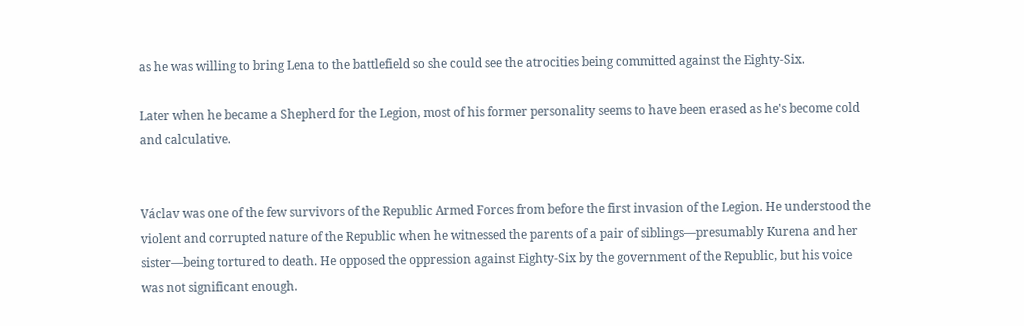as he was willing to bring Lena to the battlefield so she could see the atrocities being committed against the Eighty-Six.

Later when he became a Shepherd for the Legion, most of his former personality seems to have been erased as he's become cold and calculative.


Václav was one of the few survivors of the Republic Armed Forces from before the first invasion of the Legion. He understood the violent and corrupted nature of the Republic when he witnessed the parents of a pair of siblings—presumably Kurena and her sister—being tortured to death. He opposed the oppression against Eighty-Six by the government of the Republic, but his voice was not significant enough.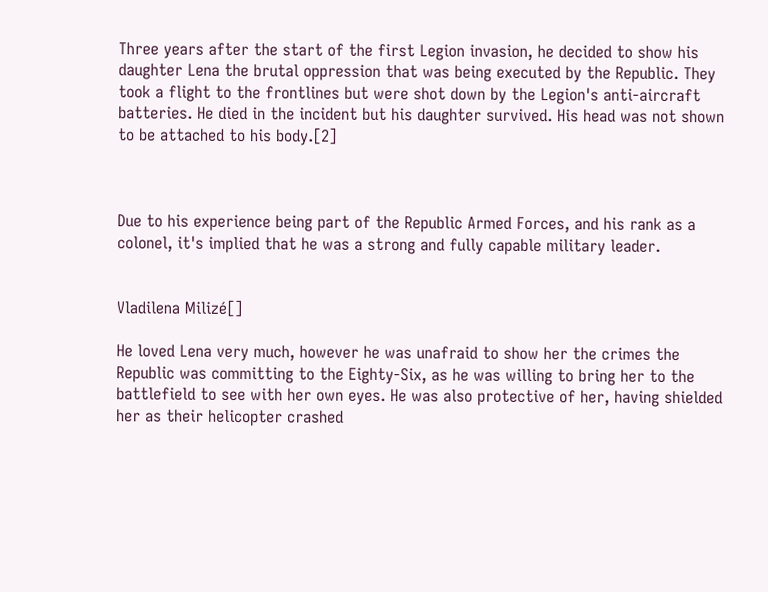Three years after the start of the first Legion invasion, he decided to show his daughter Lena the brutal oppression that was being executed by the Republic. They took a flight to the frontlines but were shot down by the Legion's anti-aircraft batteries. He died in the incident but his daughter survived. His head was not shown to be attached to his body.[2]



Due to his experience being part of the Republic Armed Forces, and his rank as a colonel, it's implied that he was a strong and fully capable military leader.


Vladilena Milizé[]

He loved Lena very much, however he was unafraid to show her the crimes the Republic was committing to the Eighty-Six, as he was willing to bring her to the battlefield to see with her own eyes. He was also protective of her, having shielded her as their helicopter crashed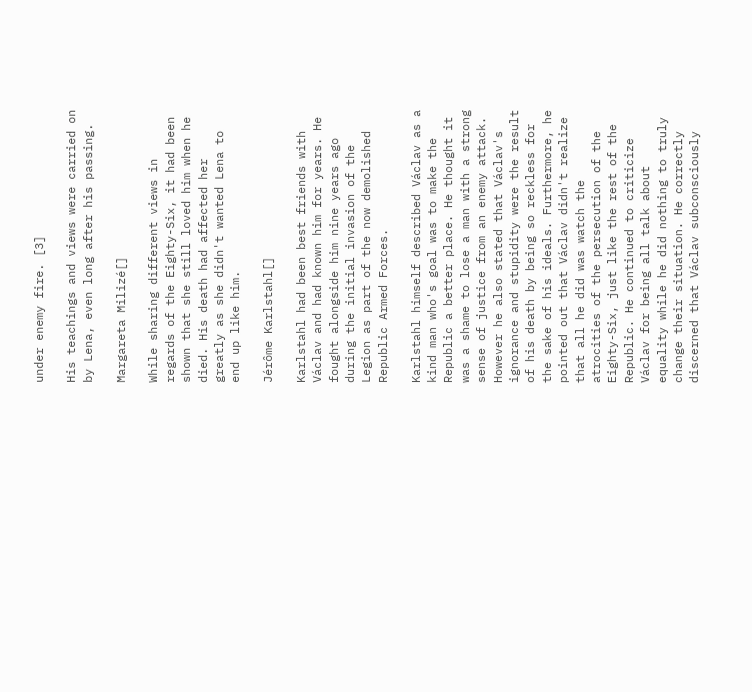under enemy fire. [3]

His teachings and views were carried on by Lena, even long after his passing.

Margareta Milizé[]

While sharing different views in regards of the Eighty-Six, it had been shown that she still loved him when he died. His death had affected her greatly as she didn't wanted Lena to end up like him.

Jérôme Karlstahl[]

Karlstahl had been best friends with Václav and had known him for years. He fought alongside him nine years ago during the initial invasion of the Legion as part of the now demolished Republic Armed Forces.

Karlstahl himself described Václav as a kind man who's goal was to make the Republic a better place. He thought it was a shame to lose a man with a strong sense of justice from an enemy attack. However he also stated that Václav's ignorance and stupidity were the result of his death by being so reckless for the sake of his ideals. Furthermore, he pointed out that Václav didn't realize that all he did was watch the atrocities of the persecution of the Eighty-Six, just like the rest of the Republic. He continued to criticize Václav for being all talk about equality while he did nothing to truly change their situation. He correctly discerned that Václav subconsciously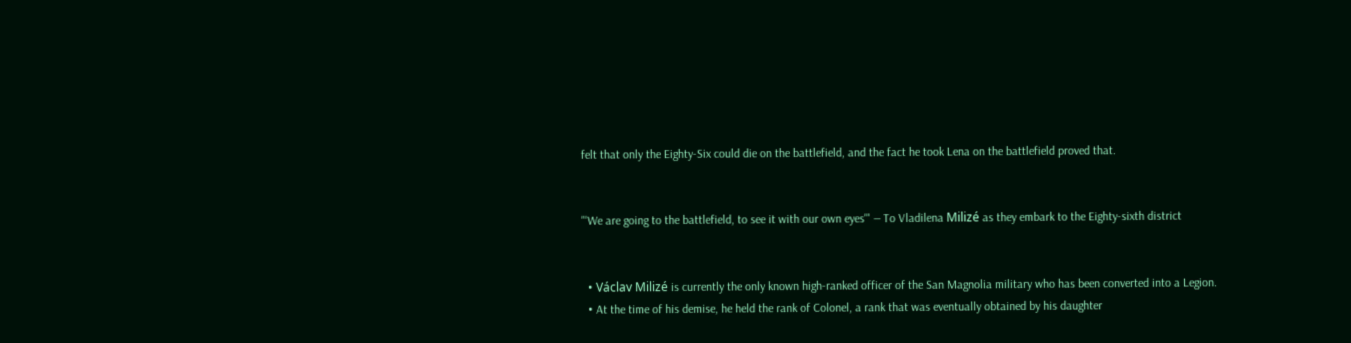felt that only the Eighty-Six could die on the battlefield, and the fact he took Lena on the battlefield proved that.


"'We are going to the battlefield, to see it with our own eyes'" ― To Vladilena Milizé as they embark to the Eighty-sixth district


  • Václav Milizé is currently the only known high-ranked officer of the San Magnolia military who has been converted into a Legion.
  • At the time of his demise, he held the rank of Colonel, a rank that was eventually obtained by his daughter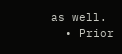as well.
  • Prior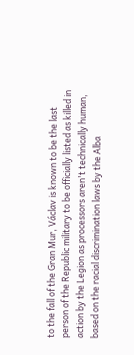to the fall of the Gran Mur, Václav is known to be the last person of the Republic military to be officially listed as killed in action by the Legion as processors aren't technically human, based on the racial discrimination laws by the Alba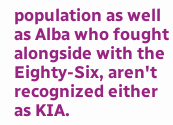population as well as Alba who fought alongside with the Eighty-Six, aren't recognized either as KIA.